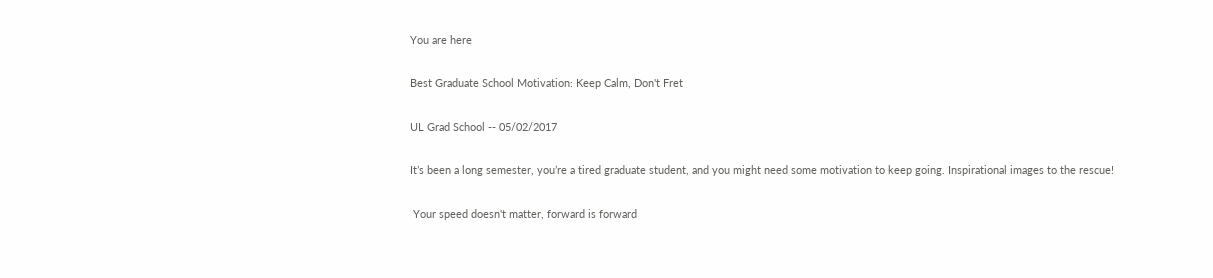You are here

Best Graduate School Motivation: Keep Calm, Don't Fret

UL Grad School -- 05/02/2017

It’s been a long semester, you’re a tired graduate student, and you might need some motivation to keep going. Inspirational images to the rescue!

 Your speed doesn't matter, forward is forward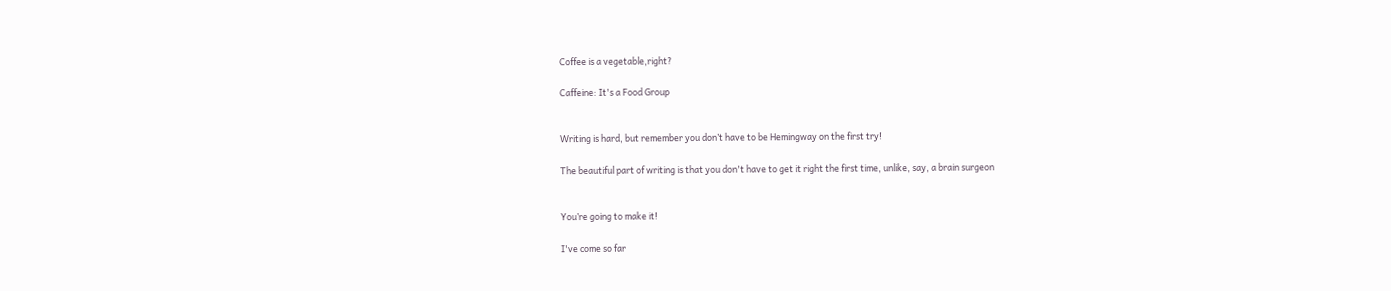Coffee is a vegetable,right?

Caffeine: It's a Food Group


Writing is hard, but remember you don’t have to be Hemingway on the first try!

The beautiful part of writing is that you don't have to get it right the first time, unlike, say, a brain surgeon


You’re going to make it!

I've come so far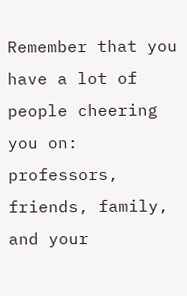Remember that you have a lot of people cheering you on: professors, friends, family, and your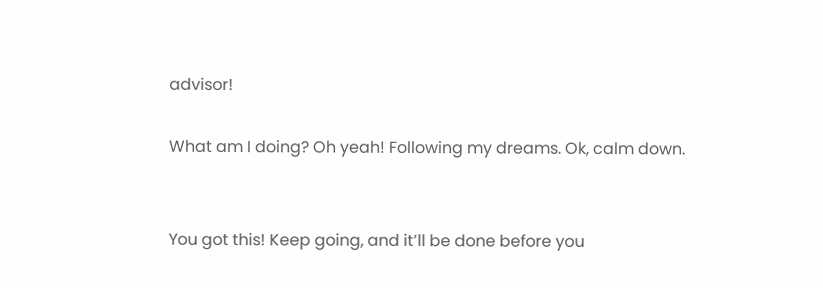advisor!

What am I doing? Oh yeah! Following my dreams. Ok, calm down.


You got this! Keep going, and it’ll be done before you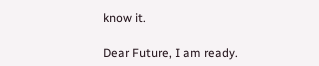know it.

Dear Future, I am ready.